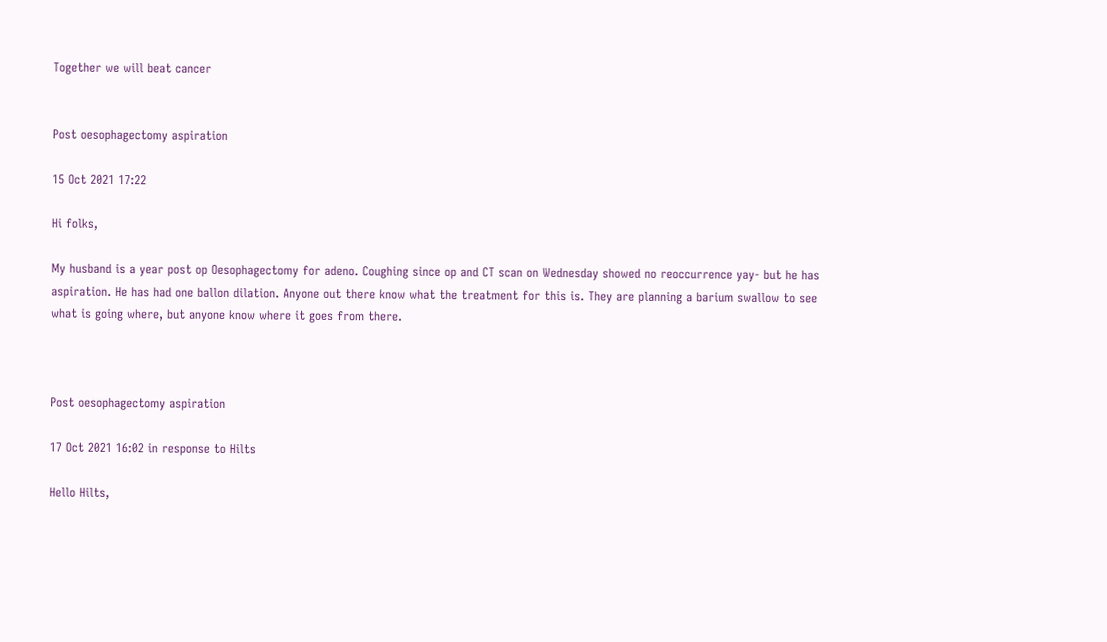Together we will beat cancer


Post oesophagectomy aspiration

15 Oct 2021 17:22

Hi folks,

My husband is a year post op Oesophagectomy for adeno. Coughing since op and CT scan on Wednesday showed no reoccurrence yay- but he has aspiration. He has had one ballon dilation. Anyone out there know what the treatment for this is. They are planning a barium swallow to see what is going where, but anyone know where it goes from there.



Post oesophagectomy aspiration

17 Oct 2021 16:02 in response to Hilts

Hello Hilts,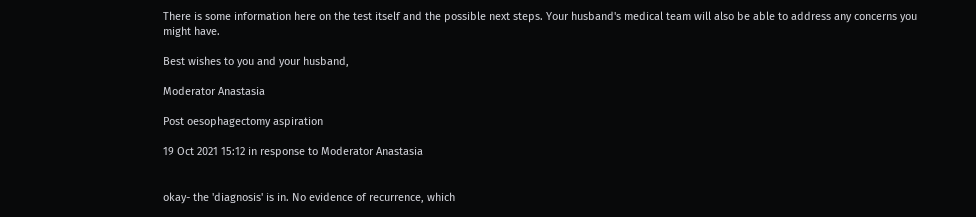There is some information here on the test itself and the possible next steps. Your husband's medical team will also be able to address any concerns you might have.

Best wishes to you and your husband,

Moderator Anastasia

Post oesophagectomy aspiration

19 Oct 2021 15:12 in response to Moderator Anastasia


okay- the 'diagnosis' is in. No evidence of recurrence, which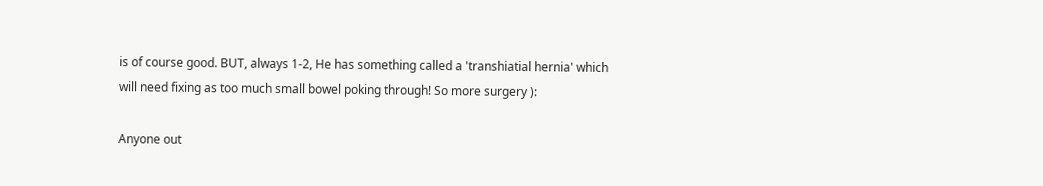is of course good. BUT, always 1-2, He has something called a 'transhiatial hernia' which will need fixing as too much small bowel poking through! So more surgery ):

Anyone out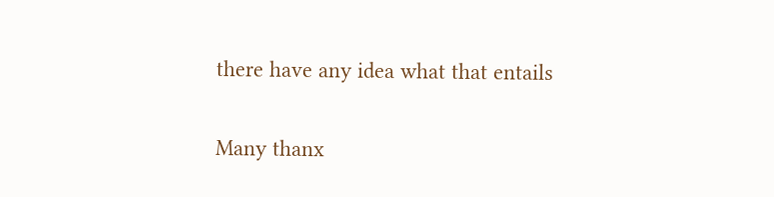there have any idea what that entails

Many thanx